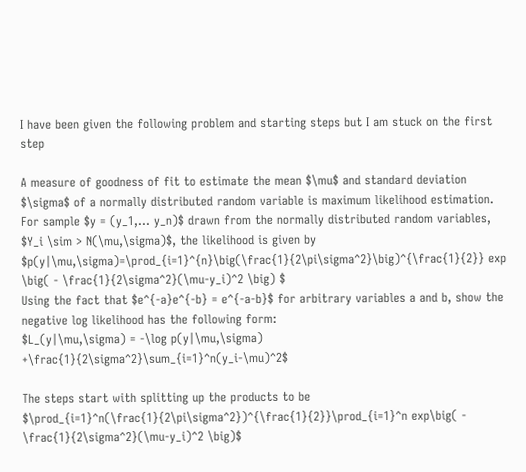I have been given the following problem and starting steps but I am stuck on the first step

A measure of goodness of fit to estimate the mean $\mu$ and standard deviation $\sigma$ of a normally distributed random variable is maximum likelihood estimation. For sample $y = (y_1,... y_n)$ drawn from the normally distributed random variables, $Y_i \sim > N(\mu,\sigma)$, the likelihood is given by
$p(y|\mu,\sigma)=\prod_{i=1}^{n}\big(\frac{1}{2\pi\sigma^2}\big)^{\frac{1}{2}} exp \big( - \frac{1}{2\sigma^2}(\mu-y_i)^2 \big) $
Using the fact that $e^{-a}e^{-b} = e^{-a-b}$ for arbitrary variables a and b, show the negative log likelihood has the following form:
$L_(y|\mu,\sigma) = -\log p(y|\mu,\sigma) +\frac{1}{2\sigma^2}\sum_{i=1}^n(y_i-\mu)^2$

The steps start with splitting up the products to be
$\prod_{i=1}^n(\frac{1}{2\pi\sigma^2})^{\frac{1}{2}}\prod_{i=1}^n exp\big( - \frac{1}{2\sigma^2}(\mu-y_i)^2 \big)$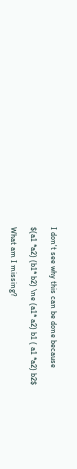I don't see why this can be done because

$(a1 *a2) (b1* b2) \ne (a1* a2) b1 ( a1 *a2) b2$

What am I missing?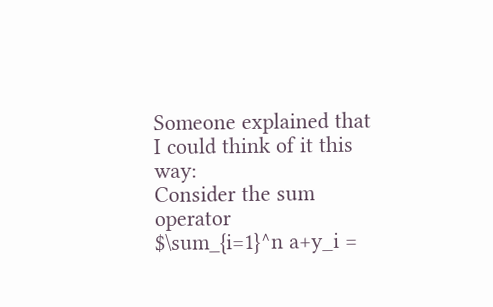Someone explained that I could think of it this way:
Consider the sum operator
$\sum_{i=1}^n a+y_i =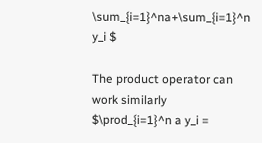\sum_{i=1}^na+\sum_{i=1}^n y_i $

The product operator can work similarly
$\prod_{i=1}^n a y_i =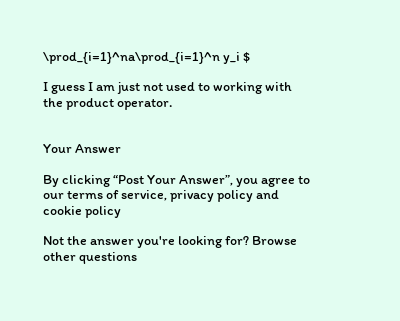\prod_{i=1}^na\prod_{i=1}^n y_i $

I guess I am just not used to working with the product operator.


Your Answer

By clicking “Post Your Answer”, you agree to our terms of service, privacy policy and cookie policy

Not the answer you're looking for? Browse other questions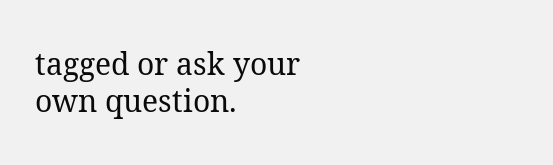tagged or ask your own question.